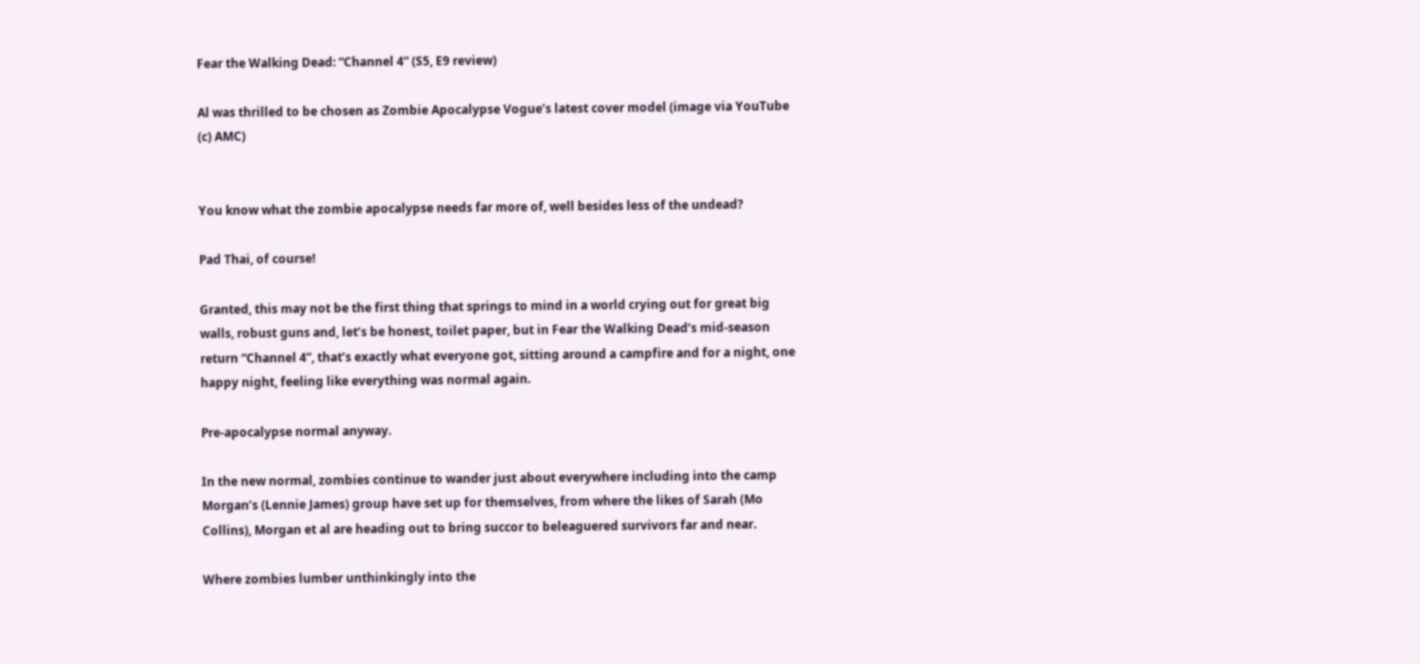Fear the Walking Dead: “Channel 4” (S5, E9 review)

Al was thrilled to be chosen as Zombie Apocalypse Vogue’s latest cover model (image via YouTube (c) AMC)


You know what the zombie apocalypse needs far more of, well besides less of the undead?

Pad Thai, of course!

Granted, this may not be the first thing that springs to mind in a world crying out for great big walls, robust guns and, let’s be honest, toilet paper, but in Fear the Walking Dead‘s mid-season return “Channel 4”, that’s exactly what everyone got, sitting around a campfire and for a night, one happy night, feeling like everything was normal again.

Pre-apocalypse normal anyway.

In the new normal, zombies continue to wander just about everywhere including into the camp Morgan’s (Lennie James) group have set up for themselves, from where the likes of Sarah (Mo Collins), Morgan et al are heading out to bring succor to beleaguered survivors far and near.

Where zombies lumber unthinkingly into the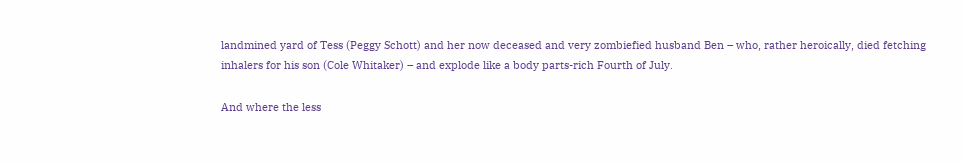landmined yard of Tess (Peggy Schott) and her now deceased and very zombiefied husband Ben – who, rather heroically, died fetching inhalers for his son (Cole Whitaker) – and explode like a body parts-rich Fourth of July.

And where the less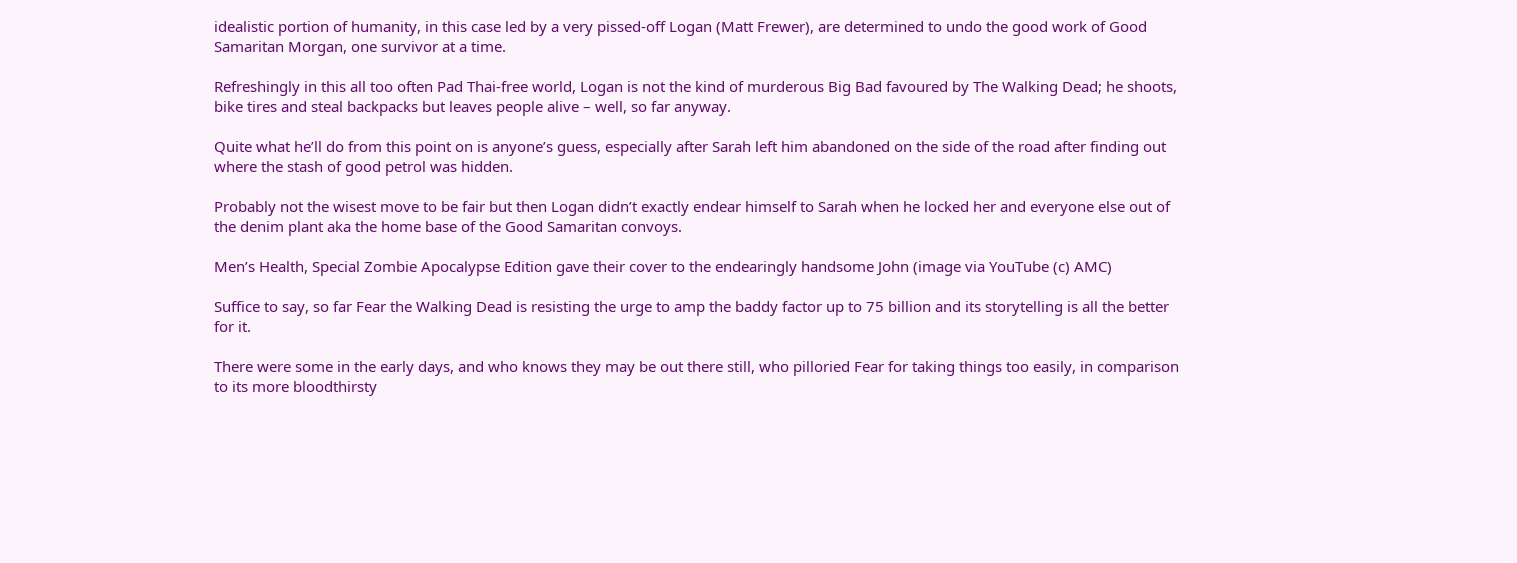idealistic portion of humanity, in this case led by a very pissed-off Logan (Matt Frewer), are determined to undo the good work of Good Samaritan Morgan, one survivor at a time.

Refreshingly in this all too often Pad Thai-free world, Logan is not the kind of murderous Big Bad favoured by The Walking Dead; he shoots, bike tires and steal backpacks but leaves people alive – well, so far anyway.

Quite what he’ll do from this point on is anyone’s guess, especially after Sarah left him abandoned on the side of the road after finding out where the stash of good petrol was hidden.

Probably not the wisest move to be fair but then Logan didn’t exactly endear himself to Sarah when he locked her and everyone else out of the denim plant aka the home base of the Good Samaritan convoys.

Men’s Health, Special Zombie Apocalypse Edition gave their cover to the endearingly handsome John (image via YouTube (c) AMC)

Suffice to say, so far Fear the Walking Dead is resisting the urge to amp the baddy factor up to 75 billion and its storytelling is all the better for it.

There were some in the early days, and who knows they may be out there still, who pilloried Fear for taking things too easily, in comparison to its more bloodthirsty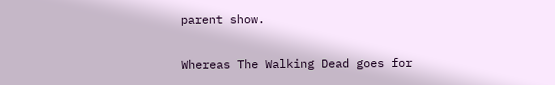parent show.

Whereas The Walking Dead goes for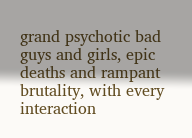grand psychotic bad guys and girls, epic deaths and rampant brutality, with every interaction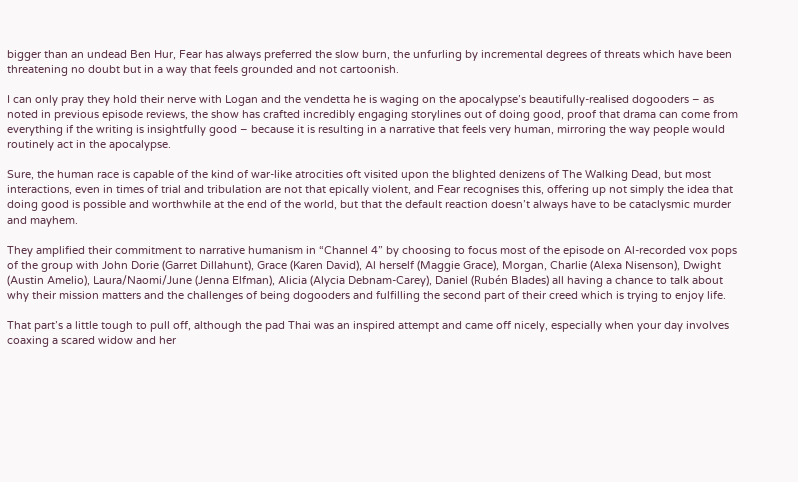bigger than an undead Ben Hur, Fear has always preferred the slow burn, the unfurling by incremental degrees of threats which have been threatening no doubt but in a way that feels grounded and not cartoonish.

I can only pray they hold their nerve with Logan and the vendetta he is waging on the apocalypse’s beautifully-realised dogooders – as noted in previous episode reviews, the show has crafted incredibly engaging storylines out of doing good, proof that drama can come from everything if the writing is insightfully good – because it is resulting in a narrative that feels very human, mirroring the way people would routinely act in the apocalypse.

Sure, the human race is capable of the kind of war-like atrocities oft visited upon the blighted denizens of The Walking Dead, but most interactions, even in times of trial and tribulation are not that epically violent, and Fear recognises this, offering up not simply the idea that doing good is possible and worthwhile at the end of the world, but that the default reaction doesn’t always have to be cataclysmic murder and mayhem.

They amplified their commitment to narrative humanism in “Channel 4” by choosing to focus most of the episode on Al-recorded vox pops of the group with John Dorie (Garret Dillahunt), Grace (Karen David), Al herself (Maggie Grace), Morgan, Charlie (Alexa Nisenson), Dwight (Austin Amelio), Laura/Naomi/June (Jenna Elfman), Alicia (Alycia Debnam-Carey), Daniel (Rubén Blades) all having a chance to talk about why their mission matters and the challenges of being dogooders and fulfilling the second part of their creed which is trying to enjoy life.

That part’s a little tough to pull off, although the pad Thai was an inspired attempt and came off nicely, especially when your day involves coaxing a scared widow and her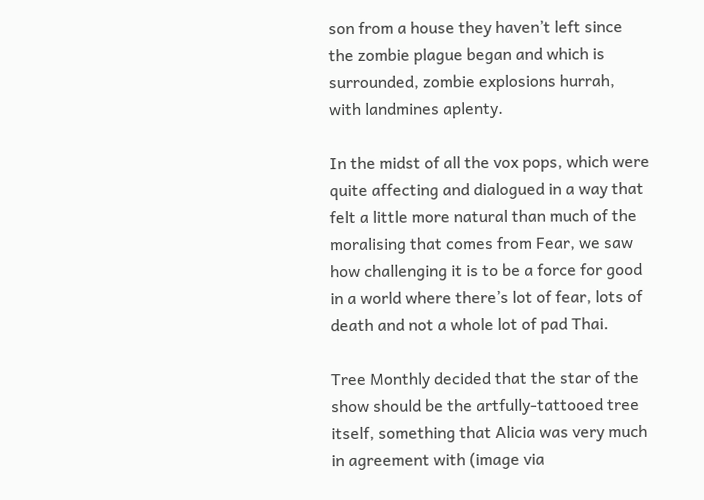son from a house they haven’t left since the zombie plague began and which is surrounded, zombie explosions hurrah, with landmines aplenty.

In the midst of all the vox pops, which were quite affecting and dialogued in a way that felt a little more natural than much of the moralising that comes from Fear, we saw how challenging it is to be a force for good in a world where there’s lot of fear, lots of death and not a whole lot of pad Thai.

Tree Monthly decided that the star of the show should be the artfully-tattooed tree itself, something that Alicia was very much in agreement with (image via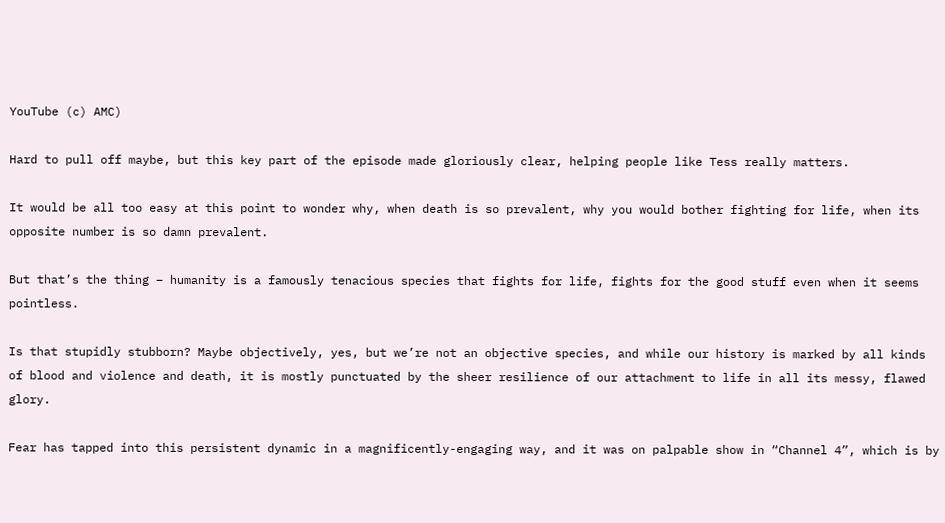YouTube (c) AMC)

Hard to pull off maybe, but this key part of the episode made gloriously clear, helping people like Tess really matters.

It would be all too easy at this point to wonder why, when death is so prevalent, why you would bother fighting for life, when its opposite number is so damn prevalent.

But that’s the thing – humanity is a famously tenacious species that fights for life, fights for the good stuff even when it seems pointless.

Is that stupidly stubborn? Maybe objectively, yes, but we’re not an objective species, and while our history is marked by all kinds of blood and violence and death, it is mostly punctuated by the sheer resilience of our attachment to life in all its messy, flawed glory.

Fear has tapped into this persistent dynamic in a magnificently-engaging way, and it was on palpable show in “Channel 4”, which is by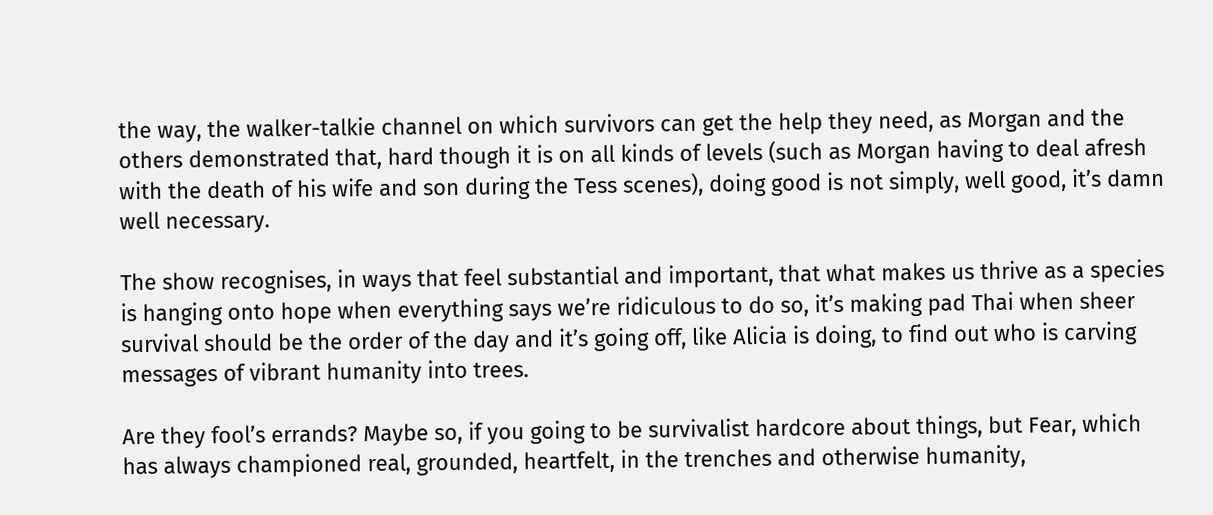the way, the walker-talkie channel on which survivors can get the help they need, as Morgan and the others demonstrated that, hard though it is on all kinds of levels (such as Morgan having to deal afresh with the death of his wife and son during the Tess scenes), doing good is not simply, well good, it’s damn well necessary.

The show recognises, in ways that feel substantial and important, that what makes us thrive as a species is hanging onto hope when everything says we’re ridiculous to do so, it’s making pad Thai when sheer survival should be the order of the day and it’s going off, like Alicia is doing, to find out who is carving messages of vibrant humanity into trees.

Are they fool’s errands? Maybe so, if you going to be survivalist hardcore about things, but Fear, which has always championed real, grounded, heartfelt, in the trenches and otherwise humanity,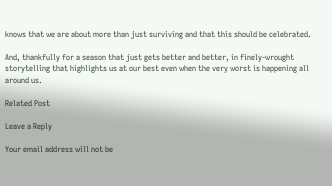knows that we are about more than just surviving and that this should be celebrated.

And, thankfully for a season that just gets better and better, in finely-wrought storytelling that highlights us at our best even when the very worst is happening all around us.

Related Post

Leave a Reply

Your email address will not be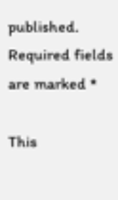published. Required fields are marked *

This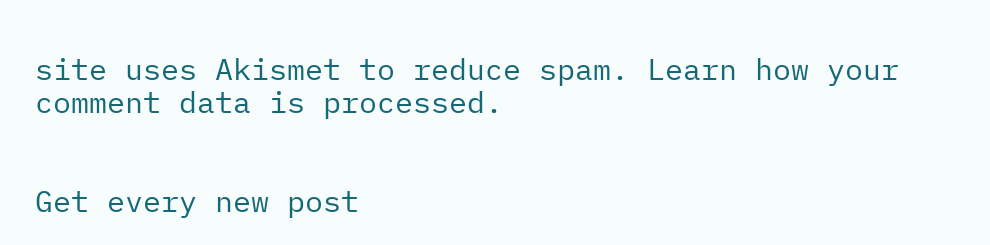site uses Akismet to reduce spam. Learn how your comment data is processed.


Get every new post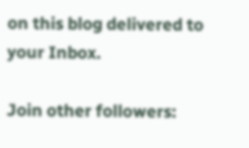on this blog delivered to your Inbox.

Join other followers: